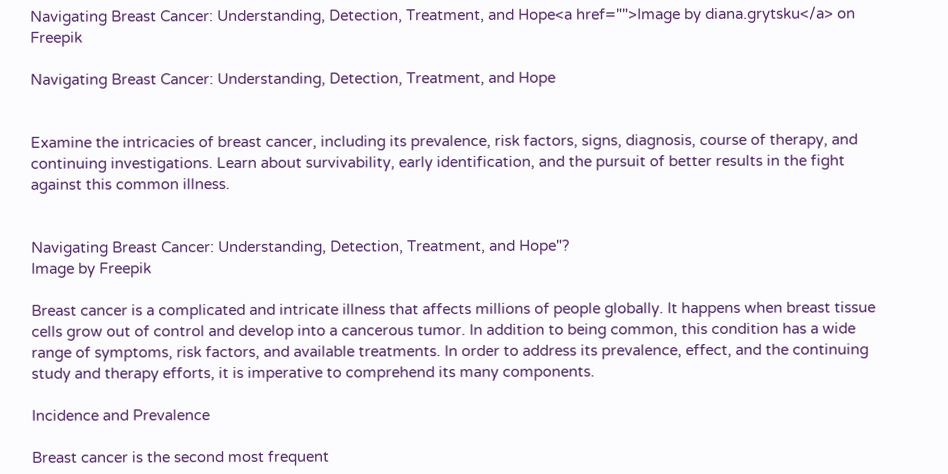Navigating Breast Cancer: Understanding, Detection, Treatment, and Hope<a href="">Image by diana.grytsku</a> on Freepik

Navigating Breast Cancer: Understanding, Detection, Treatment, and Hope


Examine the intricacies of breast cancer, including its prevalence, risk factors, signs, diagnosis, course of therapy, and continuing investigations. Learn about survivability, early identification, and the pursuit of better results in the fight against this common illness.


Navigating Breast Cancer: Understanding, Detection, Treatment, and Hope"?
Image by Freepik

Breast cancer is a complicated and intricate illness that affects millions of people globally. It happens when breast tissue cells grow out of control and develop into a cancerous tumor. In addition to being common, this condition has a wide range of symptoms, risk factors, and available treatments. In order to address its prevalence, effect, and the continuing study and therapy efforts, it is imperative to comprehend its many components.

Incidence and Prevalence

Breast cancer is the second most frequent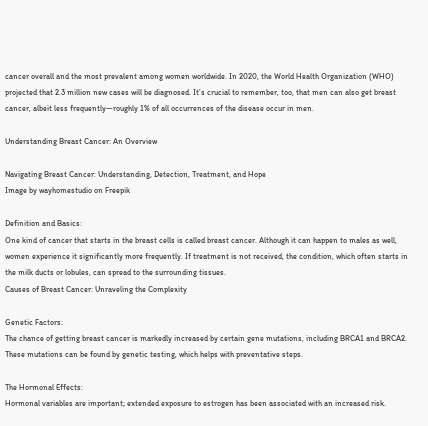cancer overall and the most prevalent among women worldwide. In 2020, the World Health Organization (WHO) projected that 2.3 million new cases will be diagnosed. It’s crucial to remember, too, that men can also get breast cancer, albeit less frequently—roughly 1% of all occurrences of the disease occur in men.

Understanding Breast Cancer: An Overview

Navigating Breast Cancer: Understanding, Detection, Treatment, and Hope
Image by wayhomestudio on Freepik

Definition and Basics:
One kind of cancer that starts in the breast cells is called breast cancer. Although it can happen to males as well, women experience it significantly more frequently. If treatment is not received, the condition, which often starts in the milk ducts or lobules, can spread to the surrounding tissues.
Causes of Breast Cancer: Unraveling the Complexity

Genetic Factors:
The chance of getting breast cancer is markedly increased by certain gene mutations, including BRCA1 and BRCA2. These mutations can be found by genetic testing, which helps with preventative steps.

The Hormonal Effects:
Hormonal variables are important; extended exposure to estrogen has been associated with an increased risk.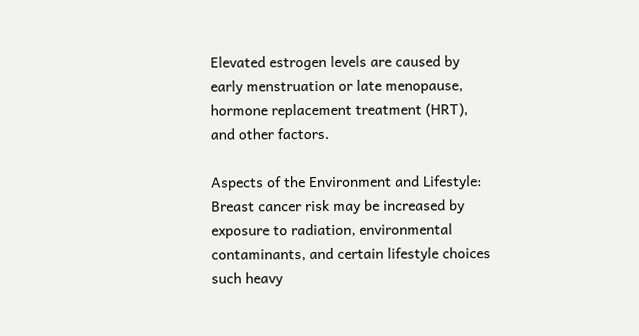Elevated estrogen levels are caused by early menstruation or late menopause, hormone replacement treatment (HRT), and other factors.

Aspects of the Environment and Lifestyle:
Breast cancer risk may be increased by exposure to radiation, environmental contaminants, and certain lifestyle choices such heavy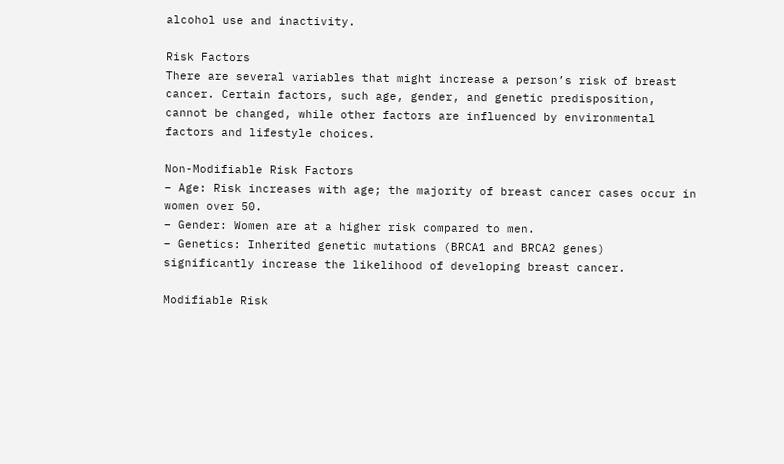alcohol use and inactivity.

Risk Factors
There are several variables that might increase a person’s risk of breast cancer. Certain factors, such age, gender, and genetic predisposition, cannot be changed, while other factors are influenced by environmental factors and lifestyle choices.

Non-Modifiable Risk Factors
– Age: Risk increases with age; the majority of breast cancer cases occur in women over 50.
– Gender: Women are at a higher risk compared to men.
– Genetics: Inherited genetic mutations (BRCA1 and BRCA2 genes) significantly increase the likelihood of developing breast cancer.

Modifiable Risk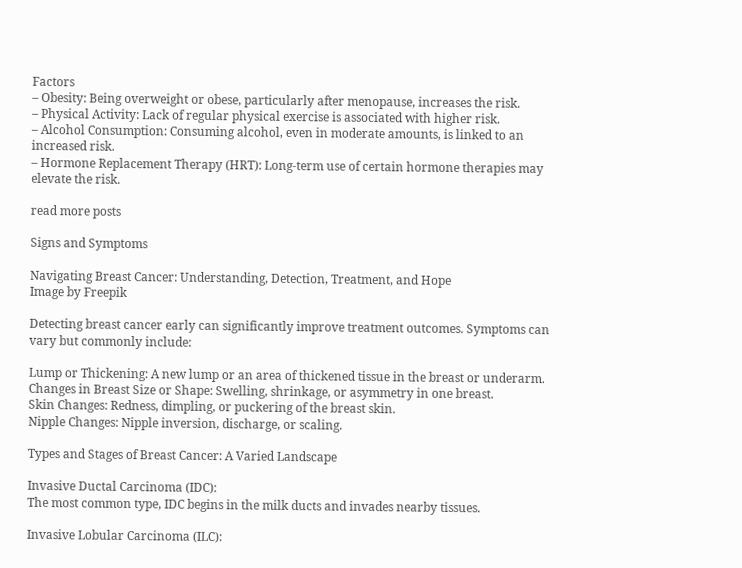Factors
– Obesity: Being overweight or obese, particularly after menopause, increases the risk.
– Physical Activity: Lack of regular physical exercise is associated with higher risk.
– Alcohol Consumption: Consuming alcohol, even in moderate amounts, is linked to an increased risk.
– Hormone Replacement Therapy (HRT): Long-term use of certain hormone therapies may elevate the risk.

read more posts

Signs and Symptoms

Navigating Breast Cancer: Understanding, Detection, Treatment, and Hope
Image by Freepik

Detecting breast cancer early can significantly improve treatment outcomes. Symptoms can vary but commonly include:

Lump or Thickening: A new lump or an area of thickened tissue in the breast or underarm.
Changes in Breast Size or Shape: Swelling, shrinkage, or asymmetry in one breast.
Skin Changes: Redness, dimpling, or puckering of the breast skin.
Nipple Changes: Nipple inversion, discharge, or scaling.

Types and Stages of Breast Cancer: A Varied Landscape

Invasive Ductal Carcinoma (IDC):
The most common type, IDC begins in the milk ducts and invades nearby tissues.

Invasive Lobular Carcinoma (ILC):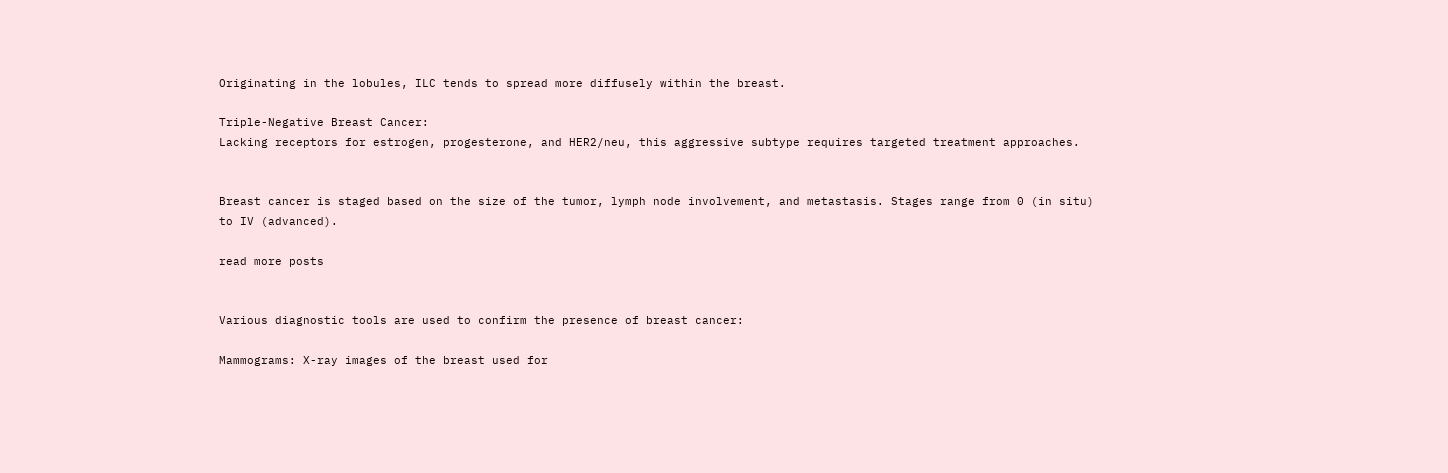Originating in the lobules, ILC tends to spread more diffusely within the breast.

Triple-Negative Breast Cancer:
Lacking receptors for estrogen, progesterone, and HER2/neu, this aggressive subtype requires targeted treatment approaches.


Breast cancer is staged based on the size of the tumor, lymph node involvement, and metastasis. Stages range from 0 (in situ) to IV (advanced).

read more posts


Various diagnostic tools are used to confirm the presence of breast cancer:

Mammograms: X-ray images of the breast used for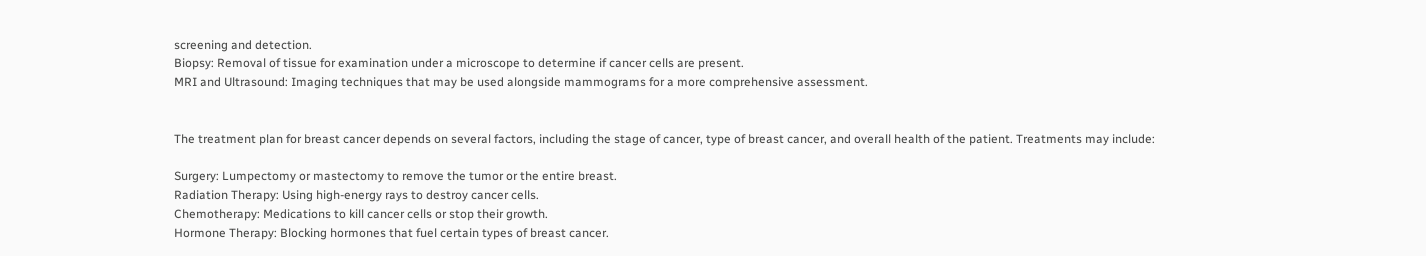screening and detection.
Biopsy: Removal of tissue for examination under a microscope to determine if cancer cells are present.
MRI and Ultrasound: Imaging techniques that may be used alongside mammograms for a more comprehensive assessment.


The treatment plan for breast cancer depends on several factors, including the stage of cancer, type of breast cancer, and overall health of the patient. Treatments may include:

Surgery: Lumpectomy or mastectomy to remove the tumor or the entire breast.
Radiation Therapy: Using high-energy rays to destroy cancer cells.
Chemotherapy: Medications to kill cancer cells or stop their growth.
Hormone Therapy: Blocking hormones that fuel certain types of breast cancer.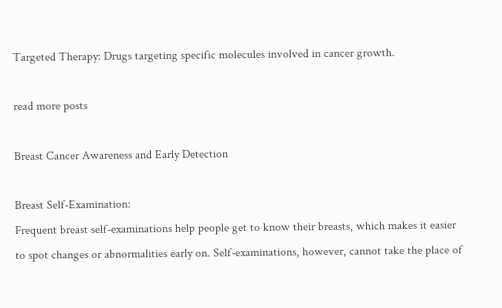Targeted Therapy: Drugs targeting specific molecules involved in cancer growth.

read more posts

Breast Cancer Awareness and Early Detection

Breast Self-Examination:
Frequent breast self-examinations help people get to know their breasts, which makes it easier to spot changes or abnormalities early on. Self-examinations, however, cannot take the place of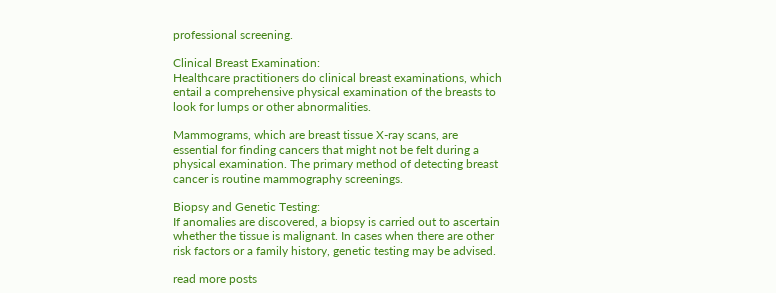professional screening.

Clinical Breast Examination:
Healthcare practitioners do clinical breast examinations, which entail a comprehensive physical examination of the breasts to look for lumps or other abnormalities.

Mammograms, which are breast tissue X-ray scans, are essential for finding cancers that might not be felt during a physical examination. The primary method of detecting breast cancer is routine mammography screenings.

Biopsy and Genetic Testing:
If anomalies are discovered, a biopsy is carried out to ascertain whether the tissue is malignant. In cases when there are other risk factors or a family history, genetic testing may be advised.

read more posts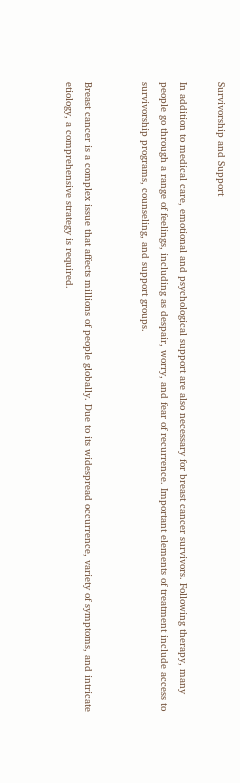Survivorship and Support

In addition to medical care, emotional and psychological support are also necessary for breast cancer survivors. Following therapy, many people go through a range of feelings, including as despair, worry, and fear of recurrence. Important elements of treatment include access to survivorship programs, counseling, and support groups.


Breast cancer is a complex issue that affects millions of people globally. Due to its widespread occurrence, variety of symptoms, and intricate etiology, a comprehensive strategy is required.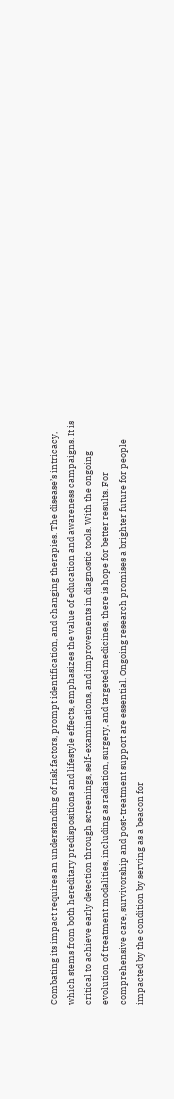Combating its impact requires an understanding of risk factors, prompt identification, and changing therapies. The disease’s intricacy, which stems from both hereditary predispositions and lifestyle effects, emphasizes the value of education and awareness campaigns. It is critical to achieve early detection through screenings, self-examinations, and improvements in diagnostic tools. With the ongoing evolution of treatment modalities, including as radiation, surgery, and targeted medicines, there is hope for better results. For comprehensive care, survivorship and post-treatment support are essential. Ongoing research promises a brighter future for people impacted by the condition by serving as a beacon for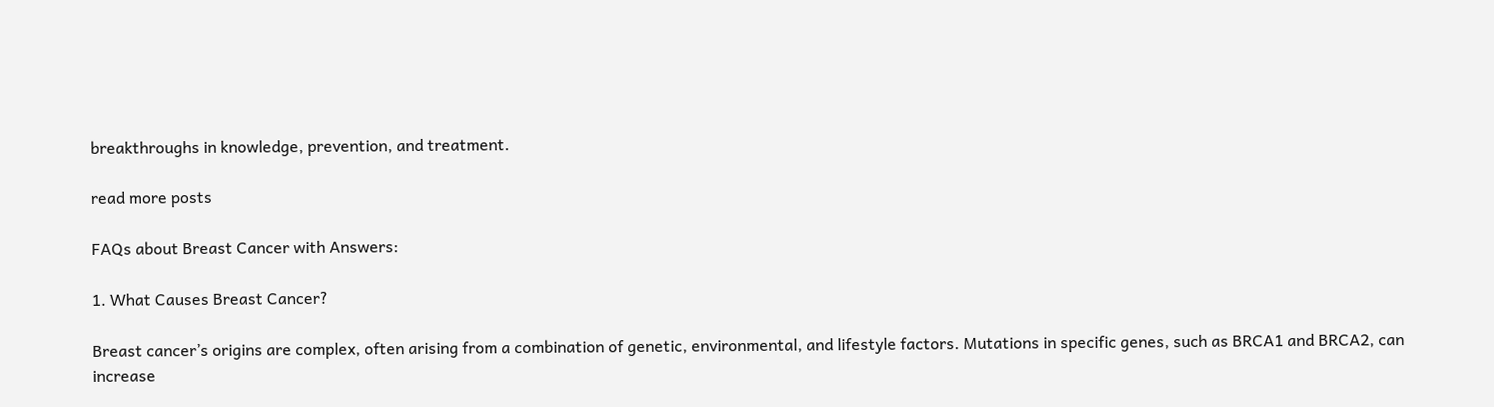breakthroughs in knowledge, prevention, and treatment.

read more posts

FAQs about Breast Cancer with Answers:

1. What Causes Breast Cancer?

Breast cancer’s origins are complex, often arising from a combination of genetic, environmental, and lifestyle factors. Mutations in specific genes, such as BRCA1 and BRCA2, can increase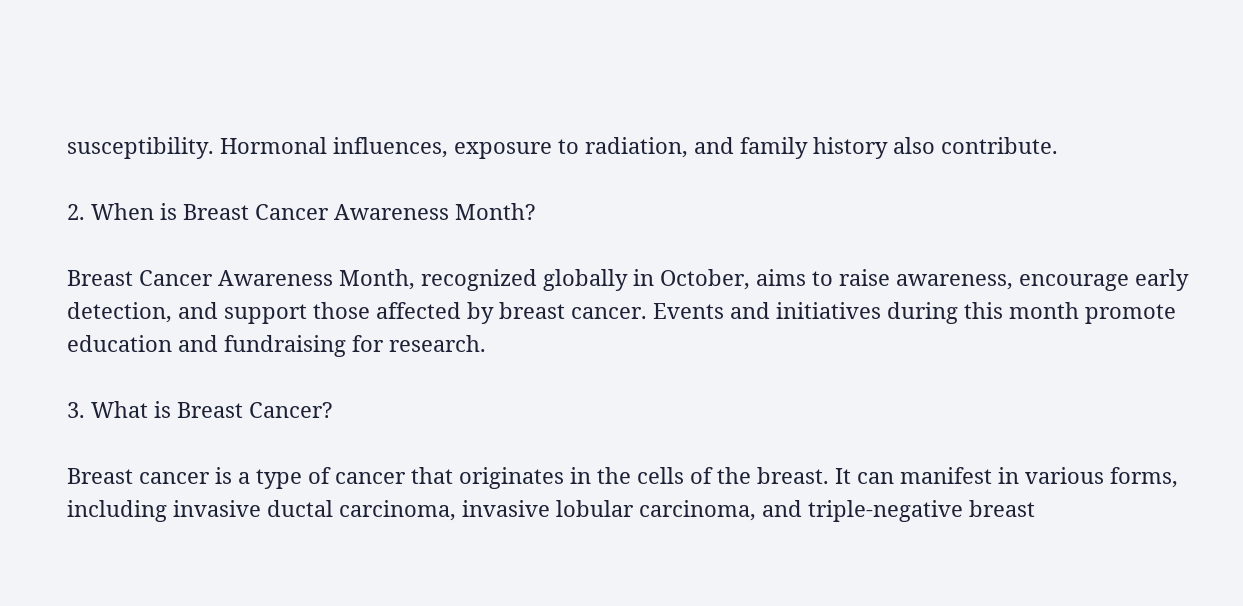susceptibility. Hormonal influences, exposure to radiation, and family history also contribute.

2. When is Breast Cancer Awareness Month?

Breast Cancer Awareness Month, recognized globally in October, aims to raise awareness, encourage early detection, and support those affected by breast cancer. Events and initiatives during this month promote education and fundraising for research.

3. What is Breast Cancer?

Breast cancer is a type of cancer that originates in the cells of the breast. It can manifest in various forms, including invasive ductal carcinoma, invasive lobular carcinoma, and triple-negative breast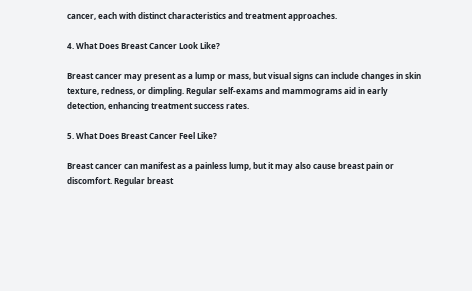cancer, each with distinct characteristics and treatment approaches.

4. What Does Breast Cancer Look Like?

Breast cancer may present as a lump or mass, but visual signs can include changes in skin texture, redness, or dimpling. Regular self-exams and mammograms aid in early detection, enhancing treatment success rates.

5. What Does Breast Cancer Feel Like?

Breast cancer can manifest as a painless lump, but it may also cause breast pain or discomfort. Regular breast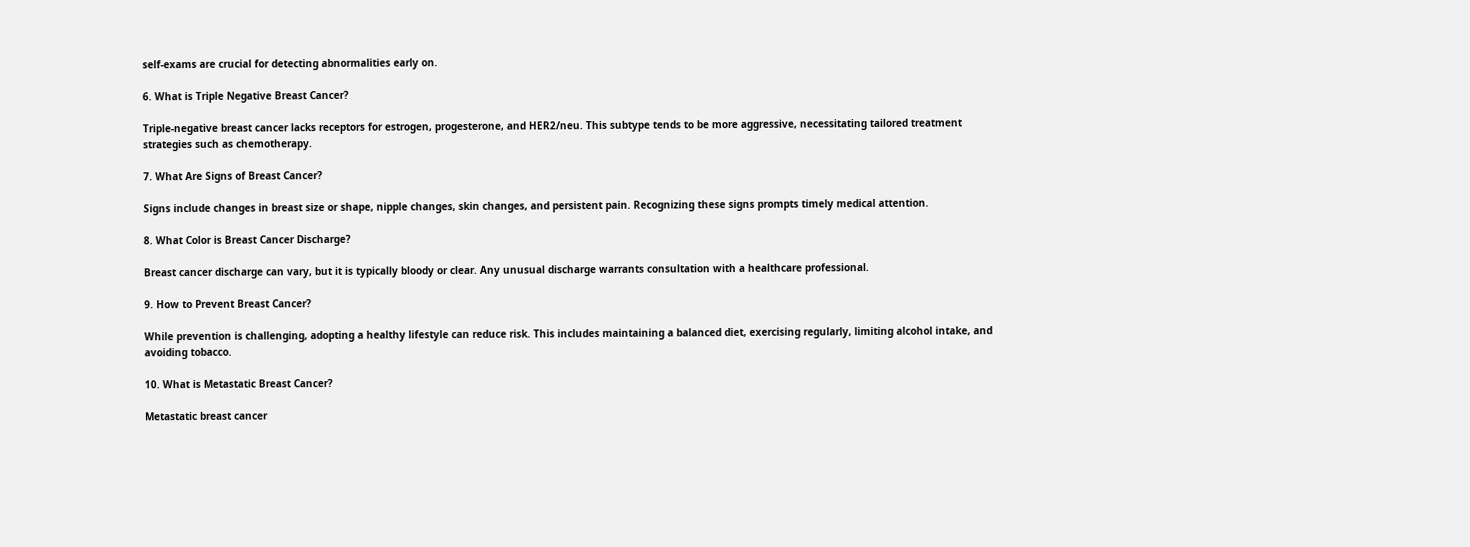self-exams are crucial for detecting abnormalities early on.

6. What is Triple Negative Breast Cancer?

Triple-negative breast cancer lacks receptors for estrogen, progesterone, and HER2/neu. This subtype tends to be more aggressive, necessitating tailored treatment strategies such as chemotherapy.

7. What Are Signs of Breast Cancer?

Signs include changes in breast size or shape, nipple changes, skin changes, and persistent pain. Recognizing these signs prompts timely medical attention.

8. What Color is Breast Cancer Discharge?

Breast cancer discharge can vary, but it is typically bloody or clear. Any unusual discharge warrants consultation with a healthcare professional.

9. How to Prevent Breast Cancer?

While prevention is challenging, adopting a healthy lifestyle can reduce risk. This includes maintaining a balanced diet, exercising regularly, limiting alcohol intake, and avoiding tobacco.

10. What is Metastatic Breast Cancer?

Metastatic breast cancer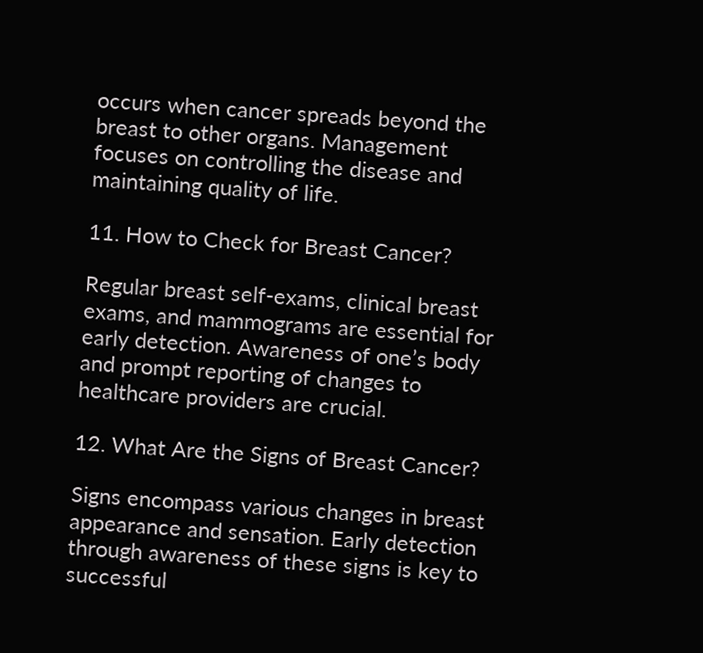occurs when cancer spreads beyond the breast to other organs. Management focuses on controlling the disease and maintaining quality of life.

11. How to Check for Breast Cancer?

Regular breast self-exams, clinical breast exams, and mammograms are essential for early detection. Awareness of one’s body and prompt reporting of changes to healthcare providers are crucial.

12. What Are the Signs of Breast Cancer?

Signs encompass various changes in breast appearance and sensation. Early detection through awareness of these signs is key to successful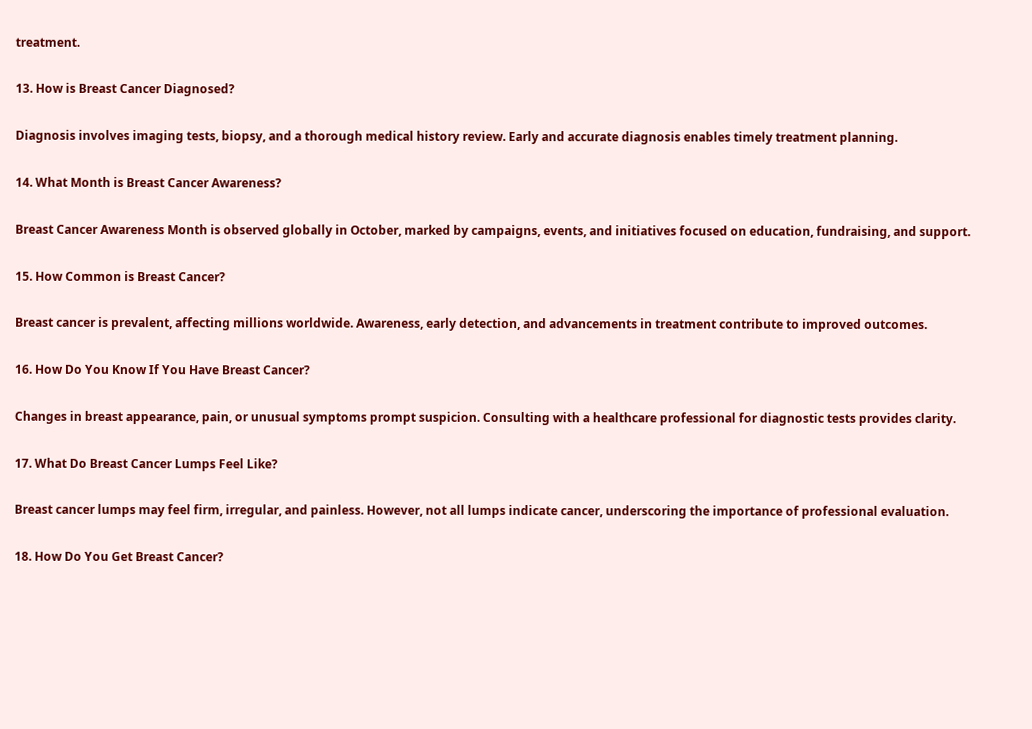treatment.

13. How is Breast Cancer Diagnosed?

Diagnosis involves imaging tests, biopsy, and a thorough medical history review. Early and accurate diagnosis enables timely treatment planning.

14. What Month is Breast Cancer Awareness?

Breast Cancer Awareness Month is observed globally in October, marked by campaigns, events, and initiatives focused on education, fundraising, and support.

15. How Common is Breast Cancer?

Breast cancer is prevalent, affecting millions worldwide. Awareness, early detection, and advancements in treatment contribute to improved outcomes.

16. How Do You Know If You Have Breast Cancer?

Changes in breast appearance, pain, or unusual symptoms prompt suspicion. Consulting with a healthcare professional for diagnostic tests provides clarity.

17. What Do Breast Cancer Lumps Feel Like?

Breast cancer lumps may feel firm, irregular, and painless. However, not all lumps indicate cancer, underscoring the importance of professional evaluation.

18. How Do You Get Breast Cancer?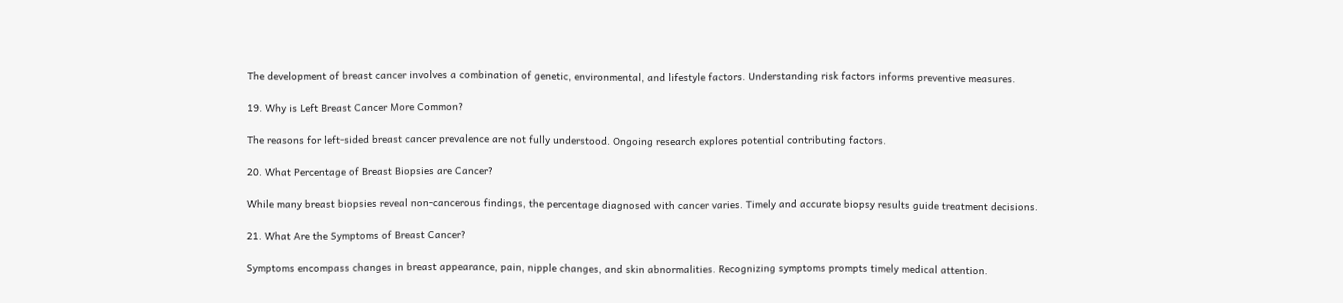The development of breast cancer involves a combination of genetic, environmental, and lifestyle factors. Understanding risk factors informs preventive measures.

19. Why is Left Breast Cancer More Common?

The reasons for left-sided breast cancer prevalence are not fully understood. Ongoing research explores potential contributing factors.

20. What Percentage of Breast Biopsies are Cancer?

While many breast biopsies reveal non-cancerous findings, the percentage diagnosed with cancer varies. Timely and accurate biopsy results guide treatment decisions.

21. What Are the Symptoms of Breast Cancer?

Symptoms encompass changes in breast appearance, pain, nipple changes, and skin abnormalities. Recognizing symptoms prompts timely medical attention.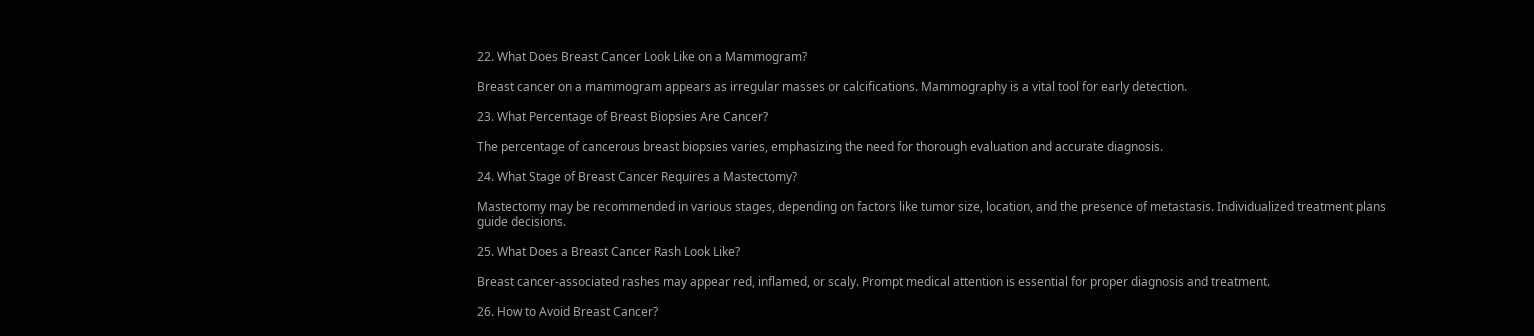22. What Does Breast Cancer Look Like on a Mammogram?

Breast cancer on a mammogram appears as irregular masses or calcifications. Mammography is a vital tool for early detection.

23. What Percentage of Breast Biopsies Are Cancer?

The percentage of cancerous breast biopsies varies, emphasizing the need for thorough evaluation and accurate diagnosis.

24. What Stage of Breast Cancer Requires a Mastectomy?

Mastectomy may be recommended in various stages, depending on factors like tumor size, location, and the presence of metastasis. Individualized treatment plans guide decisions.

25. What Does a Breast Cancer Rash Look Like?

Breast cancer-associated rashes may appear red, inflamed, or scaly. Prompt medical attention is essential for proper diagnosis and treatment.

26. How to Avoid Breast Cancer?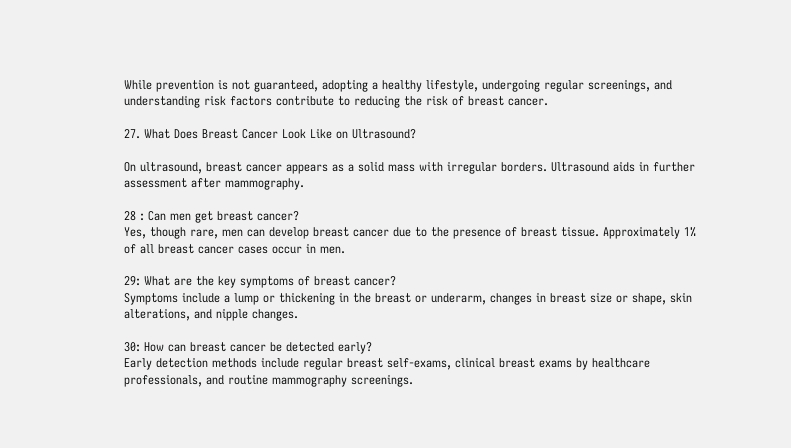While prevention is not guaranteed, adopting a healthy lifestyle, undergoing regular screenings, and understanding risk factors contribute to reducing the risk of breast cancer.

27. What Does Breast Cancer Look Like on Ultrasound?

On ultrasound, breast cancer appears as a solid mass with irregular borders. Ultrasound aids in further assessment after mammography.

28 : Can men get breast cancer?
Yes, though rare, men can develop breast cancer due to the presence of breast tissue. Approximately 1% of all breast cancer cases occur in men.

29: What are the key symptoms of breast cancer?
Symptoms include a lump or thickening in the breast or underarm, changes in breast size or shape, skin alterations, and nipple changes.

30: How can breast cancer be detected early?
Early detection methods include regular breast self-exams, clinical breast exams by healthcare professionals, and routine mammography screenings.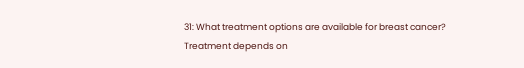31: What treatment options are available for breast cancer?
Treatment depends on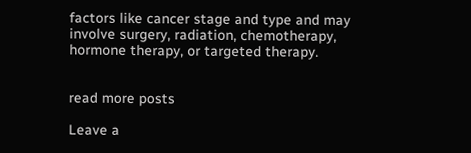factors like cancer stage and type and may involve surgery, radiation, chemotherapy, hormone therapy, or targeted therapy.


read more posts

Leave a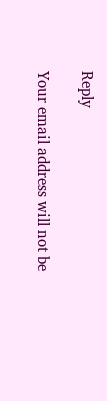Reply

Your email address will not be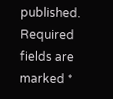published. Required fields are marked *